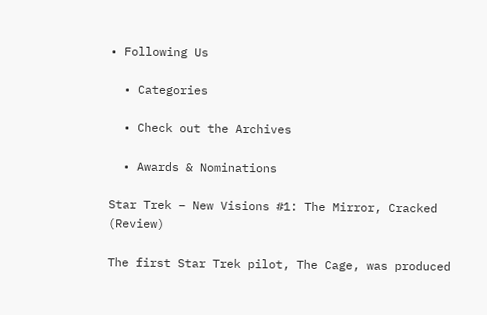• Following Us

  • Categories

  • Check out the Archives

  • Awards & Nominations

Star Trek – New Visions #1: The Mirror, Cracked (Review)

The first Star Trek pilot, The Cage, was produced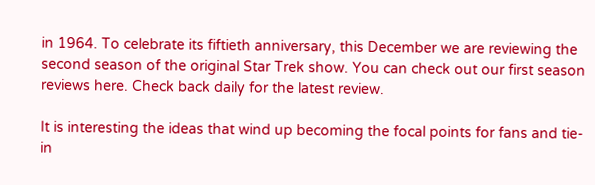in 1964. To celebrate its fiftieth anniversary, this December we are reviewing the second season of the original Star Trek show. You can check out our first season reviews here. Check back daily for the latest review.

It is interesting the ideas that wind up becoming the focal points for fans and tie-in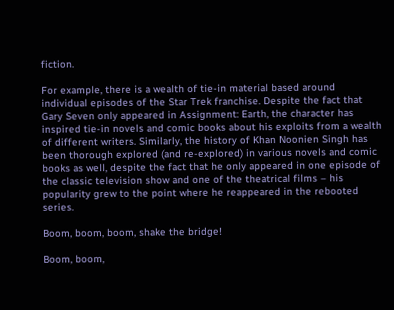fiction.

For example, there is a wealth of tie-in material based around individual episodes of the Star Trek franchise. Despite the fact that Gary Seven only appeared in Assignment: Earth, the character has inspired tie-in novels and comic books about his exploits from a wealth of different writers. Similarly, the history of Khan Noonien Singh has been thorough explored (and re-explored) in various novels and comic books as well, despite the fact that he only appeared in one episode of the classic television show and one of the theatrical films – his popularity grew to the point where he reappeared in the rebooted series.

Boom, boom, boom, shake the bridge!

Boom, boom,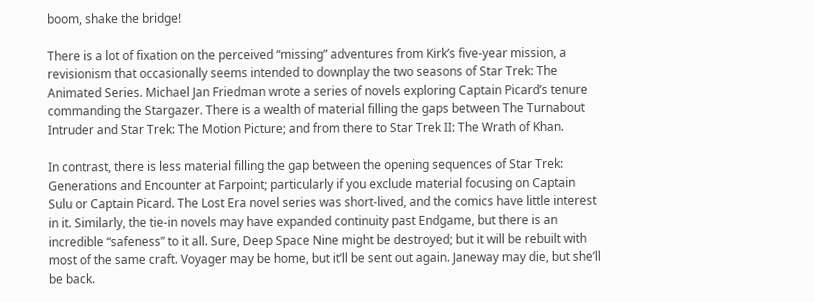boom, shake the bridge!

There is a lot of fixation on the perceived “missing” adventures from Kirk’s five-year mission, a revisionism that occasionally seems intended to downplay the two seasons of Star Trek: The Animated Series. Michael Jan Friedman wrote a series of novels exploring Captain Picard’s tenure commanding the Stargazer. There is a wealth of material filling the gaps between The Turnabout Intruder and Star Trek: The Motion Picture; and from there to Star Trek II: The Wrath of Khan.

In contrast, there is less material filling the gap between the opening sequences of Star Trek: Generations and Encounter at Farpoint; particularly if you exclude material focusing on Captain Sulu or Captain Picard. The Lost Era novel series was short-lived, and the comics have little interest in it. Similarly, the tie-in novels may have expanded continuity past Endgame, but there is an incredible “safeness” to it all. Sure, Deep Space Nine might be destroyed; but it will be rebuilt with most of the same craft. Voyager may be home, but it’ll be sent out again. Janeway may die, but she’ll be back.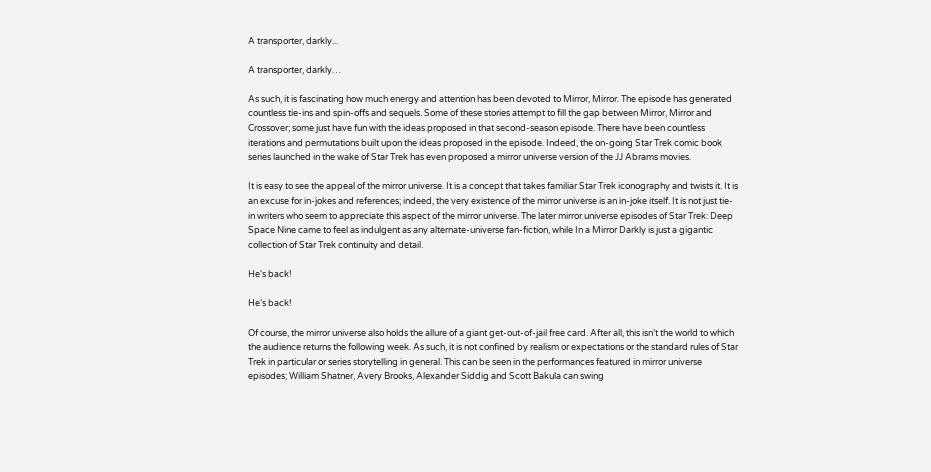A transporter, darkly...

A transporter, darkly…

As such, it is fascinating how much energy and attention has been devoted to Mirror, Mirror. The episode has generated countless tie-ins and spin-offs and sequels. Some of these stories attempt to fill the gap between Mirror, Mirror and Crossover; some just have fun with the ideas proposed in that second-season episode. There have been countless iterations and permutations built upon the ideas proposed in the episode. Indeed, the on-going Star Trek comic book series launched in the wake of Star Trek has even proposed a mirror universe version of the JJ Abrams movies.

It is easy to see the appeal of the mirror universe. It is a concept that takes familiar Star Trek iconography and twists it. It is an excuse for in-jokes and references; indeed, the very existence of the mirror universe is an in-joke itself. It is not just tie-in writers who seem to appreciate this aspect of the mirror universe. The later mirror universe episodes of Star Trek: Deep Space Nine came to feel as indulgent as any alternate-universe fan-fiction, while In a Mirror Darkly is just a gigantic collection of Star Trek continuity and detail.

He's back!

He’s back!

Of course, the mirror universe also holds the allure of a giant get-out-of-jail free card. After all, this isn’t the world to which the audience returns the following week. As such, it is not confined by realism or expectations or the standard rules of Star Trek in particular or series storytelling in general. This can be seen in the performances featured in mirror universe episodes; William Shatner, Avery Brooks, Alexander Siddig and Scott Bakula can swing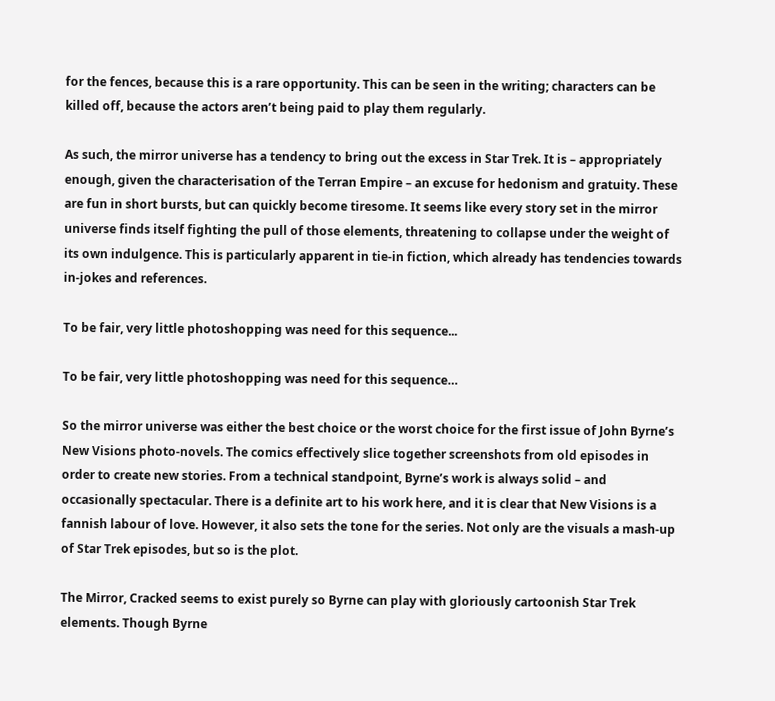for the fences, because this is a rare opportunity. This can be seen in the writing; characters can be killed off, because the actors aren’t being paid to play them regularly.

As such, the mirror universe has a tendency to bring out the excess in Star Trek. It is – appropriately enough, given the characterisation of the Terran Empire – an excuse for hedonism and gratuity. These are fun in short bursts, but can quickly become tiresome. It seems like every story set in the mirror universe finds itself fighting the pull of those elements, threatening to collapse under the weight of its own indulgence. This is particularly apparent in tie-in fiction, which already has tendencies towards in-jokes and references.

To be fair, very little photoshopping was need for this sequence...

To be fair, very little photoshopping was need for this sequence…

So the mirror universe was either the best choice or the worst choice for the first issue of John Byrne’s New Visions photo-novels. The comics effectively slice together screenshots from old episodes in order to create new stories. From a technical standpoint, Byrne’s work is always solid – and occasionally spectacular. There is a definite art to his work here, and it is clear that New Visions is a fannish labour of love. However, it also sets the tone for the series. Not only are the visuals a mash-up of Star Trek episodes, but so is the plot.

The Mirror, Cracked seems to exist purely so Byrne can play with gloriously cartoonish Star Trek elements. Though Byrne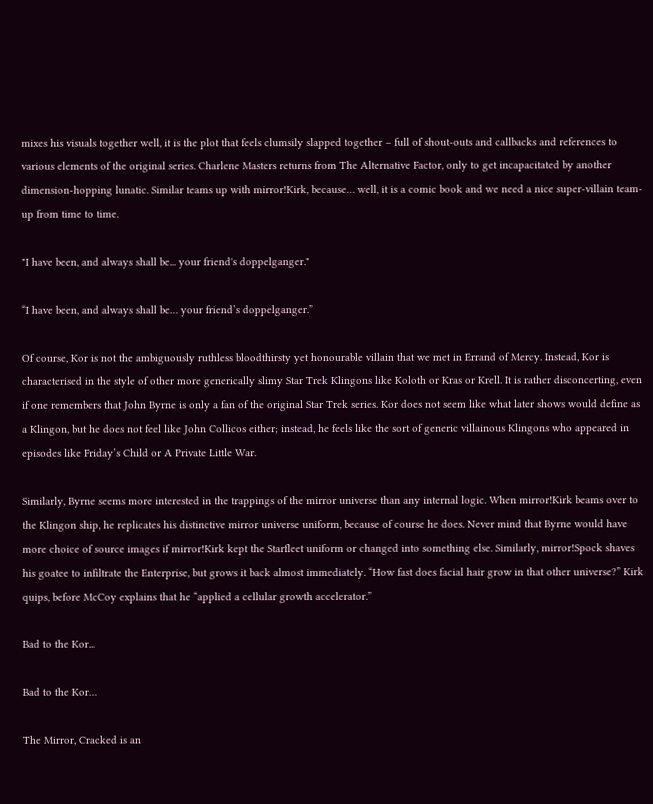mixes his visuals together well, it is the plot that feels clumsily slapped together – full of shout-outs and callbacks and references to various elements of the original series. Charlene Masters returns from The Alternative Factor, only to get incapacitated by another dimension-hopping lunatic. Similar teams up with mirror!Kirk, because… well, it is a comic book and we need a nice super-villain team-up from time to time.

"I have been, and always shall be... your friend's doppelganger."

“I have been, and always shall be… your friend’s doppelganger.”

Of course, Kor is not the ambiguously ruthless bloodthirsty yet honourable villain that we met in Errand of Mercy. Instead, Kor is characterised in the style of other more generically slimy Star Trek Klingons like Koloth or Kras or Krell. It is rather disconcerting, even if one remembers that John Byrne is only a fan of the original Star Trek series. Kor does not seem like what later shows would define as a Klingon, but he does not feel like John Collicos either; instead, he feels like the sort of generic villainous Klingons who appeared in episodes like Friday’s Child or A Private Little War.

Similarly, Byrne seems more interested in the trappings of the mirror universe than any internal logic. When mirror!Kirk beams over to the Klingon ship, he replicates his distinctive mirror universe uniform, because of course he does. Never mind that Byrne would have more choice of source images if mirror!Kirk kept the Starfleet uniform or changed into something else. Similarly, mirror!Spock shaves his goatee to infiltrate the Enterprise, but grows it back almost immediately. “How fast does facial hair grow in that other universe?” Kirk quips, before McCoy explains that he “applied a cellular growth accelerator.”

Bad to the Kor...

Bad to the Kor…

The Mirror, Cracked is an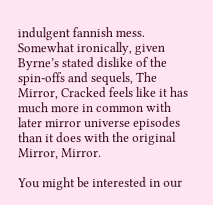indulgent fannish mess. Somewhat ironically, given Byrne’s stated dislike of the spin-offs and sequels, The Mirror, Cracked feels like it has much more in common with later mirror universe episodes than it does with the original Mirror, Mirror.

You might be interested in our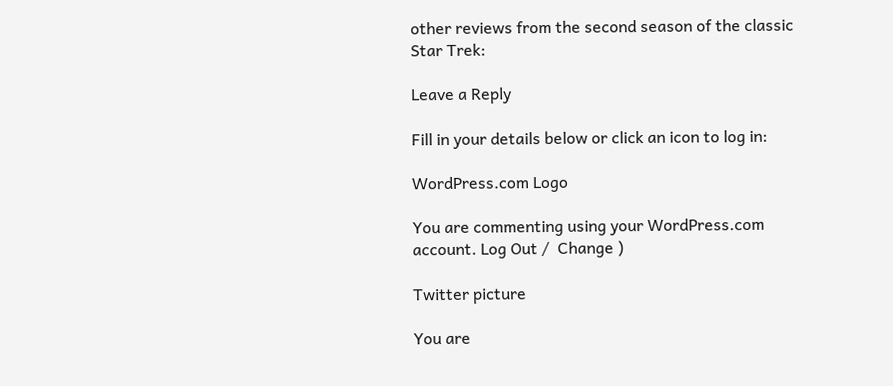other reviews from the second season of the classic Star Trek:

Leave a Reply

Fill in your details below or click an icon to log in:

WordPress.com Logo

You are commenting using your WordPress.com account. Log Out /  Change )

Twitter picture

You are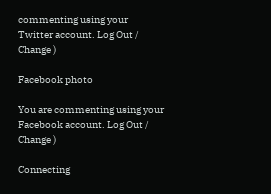commenting using your Twitter account. Log Out /  Change )

Facebook photo

You are commenting using your Facebook account. Log Out /  Change )

Connecting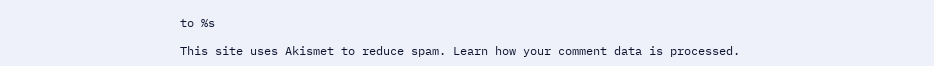to %s

This site uses Akismet to reduce spam. Learn how your comment data is processed.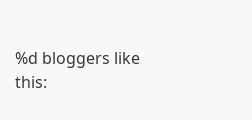%d bloggers like this: